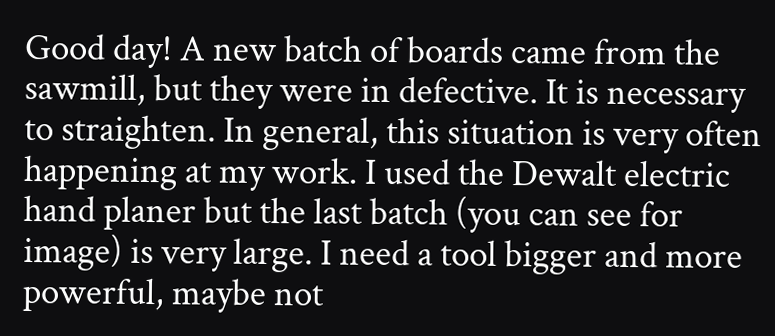Good day! A new batch of boards came from the sawmill, but they were in defective. It is necessary to straighten. In general, this situation is very often happening at my work. I used the Dewalt electric hand planer but the last batch (you can see for image) is very large. I need a tool bigger and more powerful, maybe not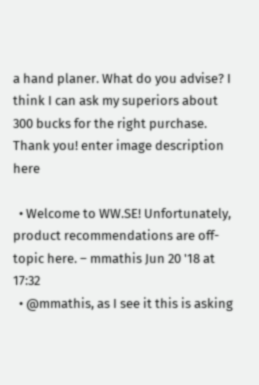a hand planer. What do you advise? I think I can ask my superiors about 300 bucks for the right purchase. Thank you! enter image description here

  • Welcome to WW.SE! Unfortunately, product recommendations are off-topic here. – mmathis Jun 20 '18 at 17:32
  • @mmathis, as I see it this is asking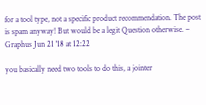for a tool type, not a specific product recommendation. The post is spam anyway! But would be a legit Question otherwise. – Graphus Jun 21 '18 at 12:22

you basically need two tools to do this, a jointer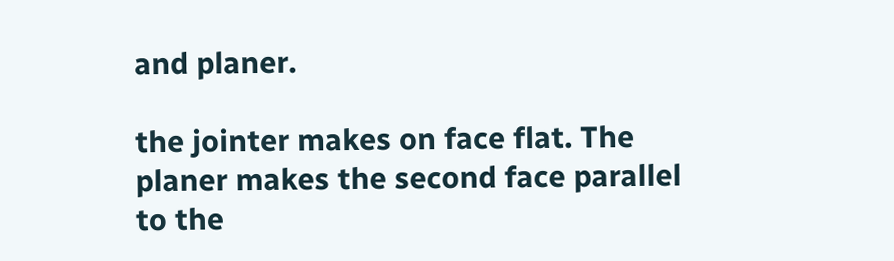and planer.

the jointer makes on face flat. The planer makes the second face parallel to the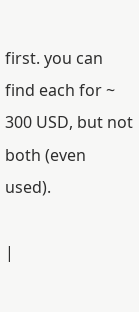first. you can find each for ~ 300 USD, but not both (even used).

|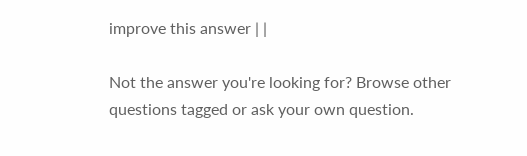improve this answer | |

Not the answer you're looking for? Browse other questions tagged or ask your own question.